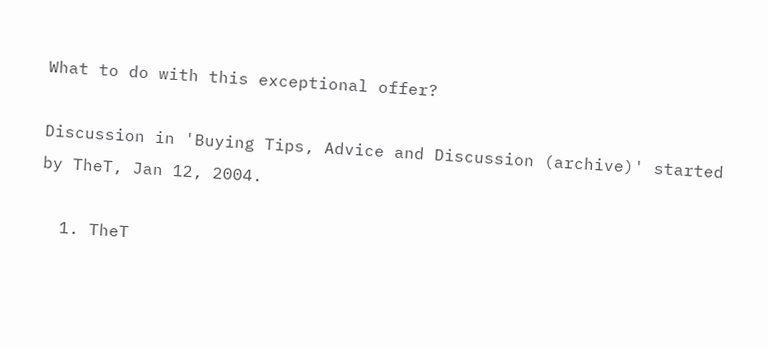What to do with this exceptional offer?

Discussion in 'Buying Tips, Advice and Discussion (archive)' started by TheT, Jan 12, 2004.

  1. TheT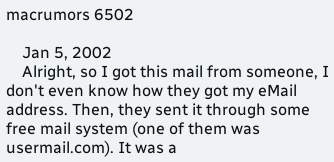macrumors 6502

    Jan 5, 2002
    Alright, so I got this mail from someone, I don't even know how they got my eMail address. Then, they sent it through some free mail system (one of them was usermail.com). It was a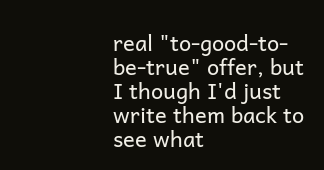real "to-good-to-be-true" offer, but I though I'd just write them back to see what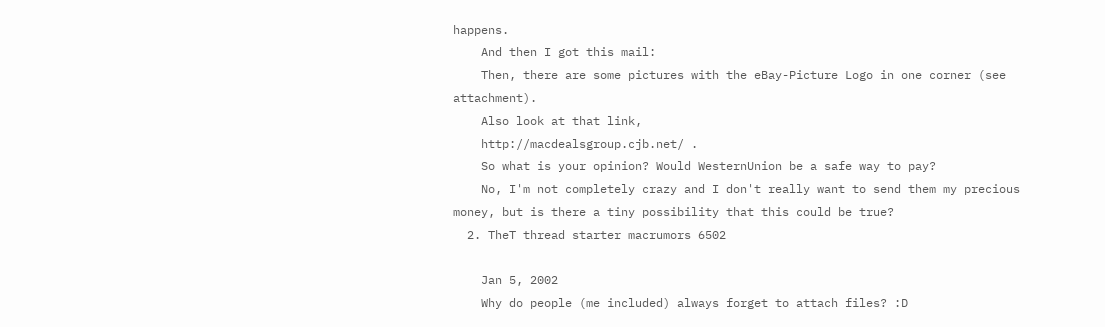happens.
    And then I got this mail:
    Then, there are some pictures with the eBay-Picture Logo in one corner (see attachment).
    Also look at that link,
    http://macdealsgroup.cjb.net/ .
    So what is your opinion? Would WesternUnion be a safe way to pay?
    No, I'm not completely crazy and I don't really want to send them my precious money, but is there a tiny possibility that this could be true?
  2. TheT thread starter macrumors 6502

    Jan 5, 2002
    Why do people (me included) always forget to attach files? :D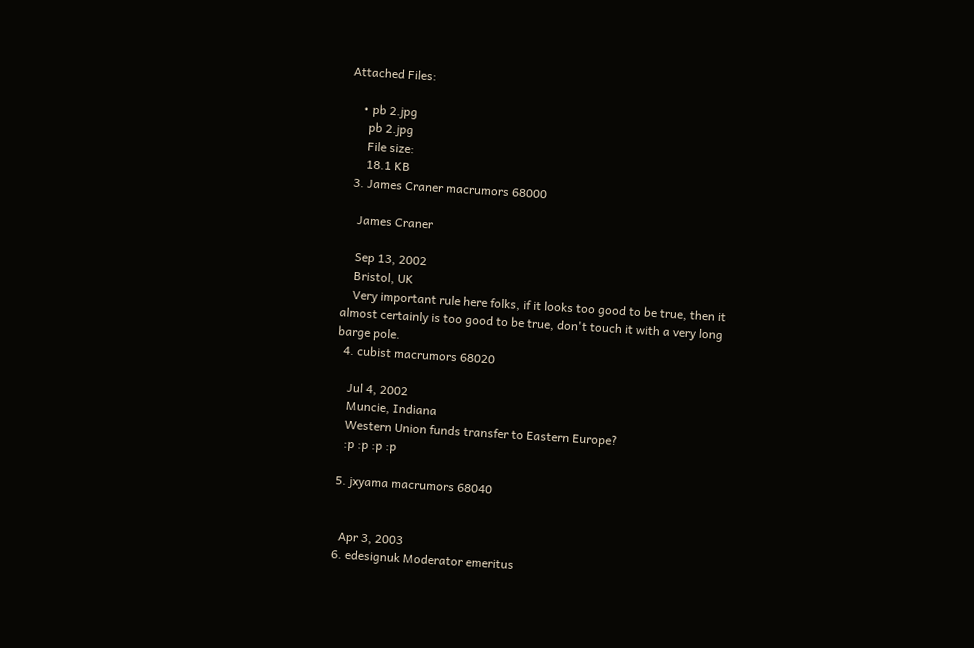Attached Files:

    • pb 2.jpg
      pb 2.jpg
      File size:
      18.1 KB
  3. James Craner macrumors 68000

    James Craner

    Sep 13, 2002
    Bristol, UK
    Very important rule here folks, if it looks too good to be true, then it almost certainly is too good to be true, don't touch it with a very long barge pole.
  4. cubist macrumors 68020

    Jul 4, 2002
    Muncie, Indiana
    Western Union funds transfer to Eastern Europe?
    :p :p :p :p

  5. jxyama macrumors 68040


    Apr 3, 2003
  6. edesignuk Moderator emeritus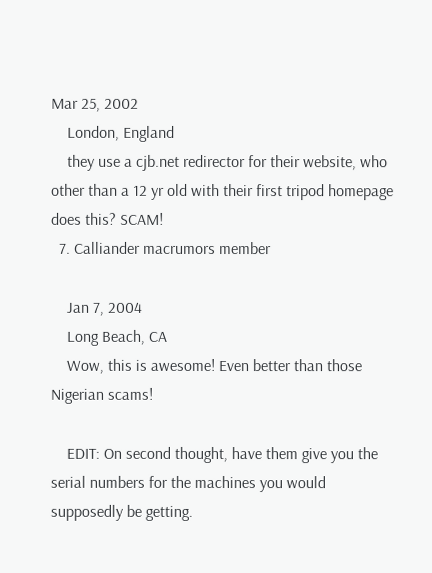Mar 25, 2002
    London, England
    they use a cjb.net redirector for their website, who other than a 12 yr old with their first tripod homepage does this? SCAM!
  7. Calliander macrumors member

    Jan 7, 2004
    Long Beach, CA
    Wow, this is awesome! Even better than those Nigerian scams!

    EDIT: On second thought, have them give you the serial numbers for the machines you would supposedly be getting.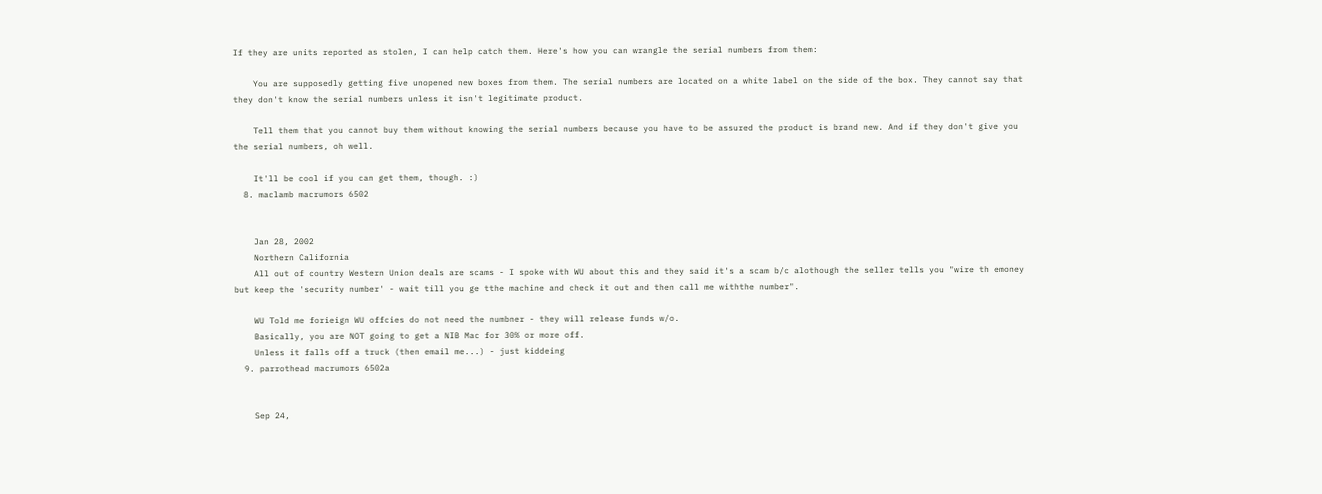If they are units reported as stolen, I can help catch them. Here's how you can wrangle the serial numbers from them:

    You are supposedly getting five unopened new boxes from them. The serial numbers are located on a white label on the side of the box. They cannot say that they don't know the serial numbers unless it isn't legitimate product.

    Tell them that you cannot buy them without knowing the serial numbers because you have to be assured the product is brand new. And if they don't give you the serial numbers, oh well.

    It'll be cool if you can get them, though. :)
  8. maclamb macrumors 6502


    Jan 28, 2002
    Northern California
    All out of country Western Union deals are scams - I spoke with WU about this and they said it's a scam b/c alothough the seller tells you "wire th emoney but keep the 'security number' - wait till you ge tthe machine and check it out and then call me withthe number".

    WU Told me forieign WU offcies do not need the numbner - they will release funds w/o.
    Basically, you are NOT going to get a NIB Mac for 30% or more off.
    Unless it falls off a truck (then email me...) - just kiddeing
  9. parrothead macrumors 6502a


    Sep 24,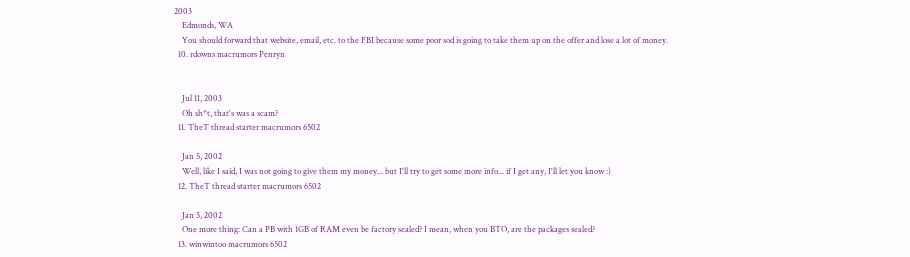2003
    Edmonds, WA
    You should forward that website, email, etc. to the FBI because some poor sod is going to take them up on the offer and lose a lot of money.
  10. rdowns macrumors Penryn


    Jul 11, 2003
    Oh sh*t, that's was a scam?
  11. TheT thread starter macrumors 6502

    Jan 5, 2002
    Well, like I said, I was not going to give them my money... but I'll try to get some more info... if I get any, I'll let you know :)
  12. TheT thread starter macrumors 6502

    Jan 5, 2002
    One more thing: Can a PB with 1GB of RAM even be factory sealed? I mean, when you BTO, are the packages sealed?
  13. winwintoo macrumors 6502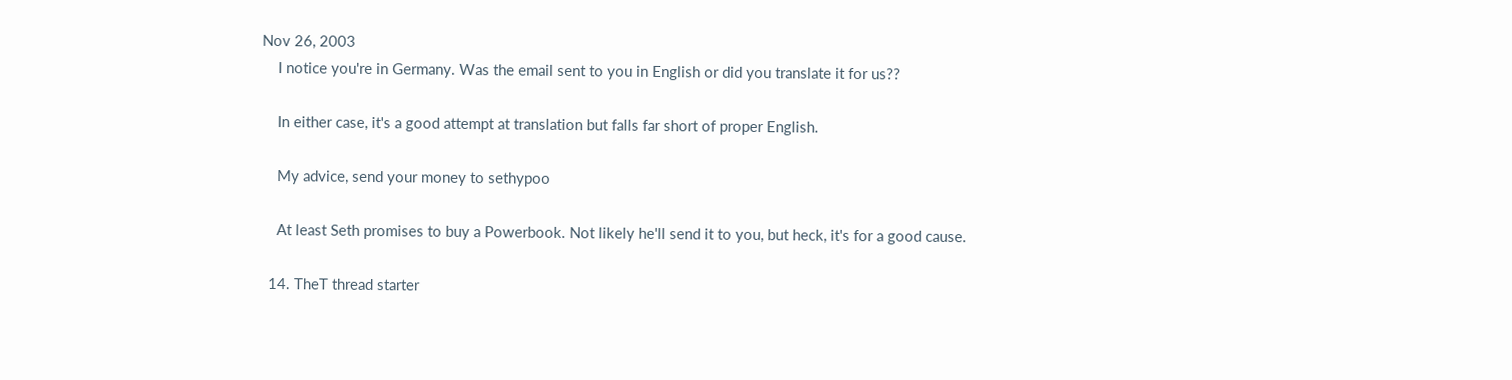Nov 26, 2003
    I notice you're in Germany. Was the email sent to you in English or did you translate it for us??

    In either case, it's a good attempt at translation but falls far short of proper English.

    My advice, send your money to sethypoo

    At least Seth promises to buy a Powerbook. Not likely he'll send it to you, but heck, it's for a good cause.

  14. TheT thread starter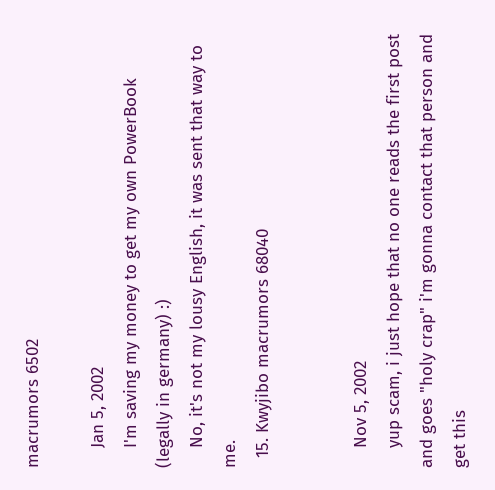macrumors 6502

    Jan 5, 2002
    I'm saving my money to get my own PowerBook (legally in germany) :)
    No, it's not my lousy English, it was sent that way to me.
  15. Kwyjibo macrumors 68040


    Nov 5, 2002
    yup scam, i just hope that no one reads the first post and goes "holy crap" i'm gonna contact that person and get this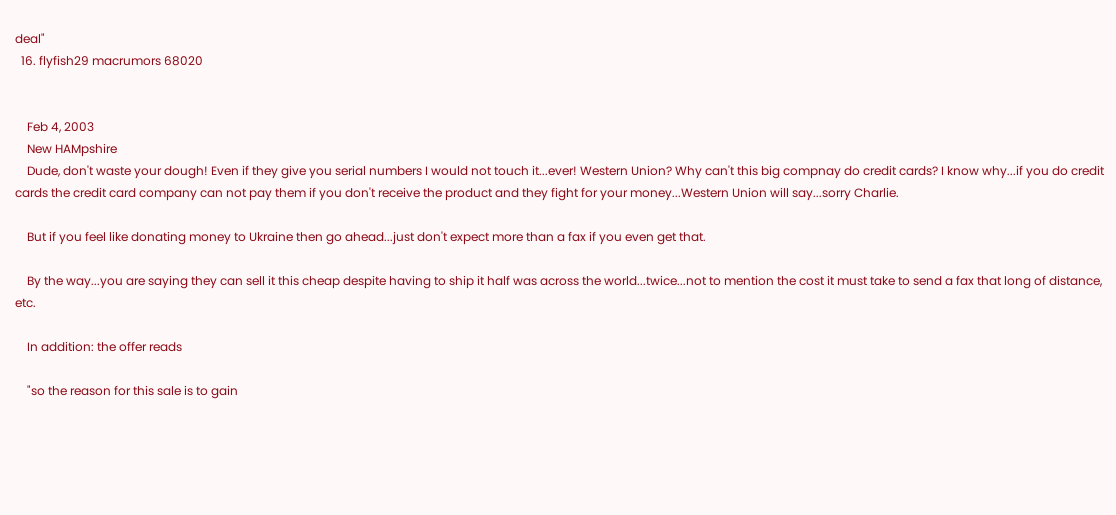deal"
  16. flyfish29 macrumors 68020


    Feb 4, 2003
    New HAMpshire
    Dude, don't waste your dough! Even if they give you serial numbers I would not touch it...ever! Western Union? Why can't this big compnay do credit cards? I know why...if you do credit cards the credit card company can not pay them if you don't receive the product and they fight for your money...Western Union will say...sorry Charlie.

    But if you feel like donating money to Ukraine then go ahead...just don't expect more than a fax if you even get that.

    By the way...you are saying they can sell it this cheap despite having to ship it half was across the world...twice...not to mention the cost it must take to send a fax that long of distance, etc.

    In addition: the offer reads

    "so the reason for this sale is to gain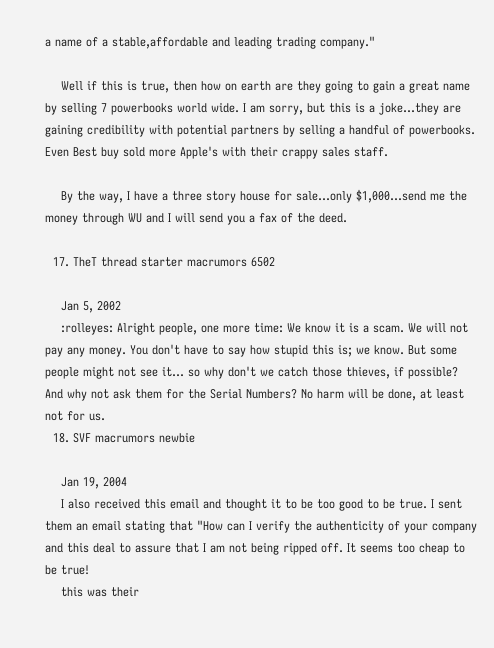a name of a stable,affordable and leading trading company."

    Well if this is true, then how on earth are they going to gain a great name by selling 7 powerbooks world wide. I am sorry, but this is a joke...they are gaining credibility with potential partners by selling a handful of powerbooks. Even Best buy sold more Apple's with their crappy sales staff.

    By the way, I have a three story house for sale...only $1,000...send me the money through WU and I will send you a fax of the deed.

  17. TheT thread starter macrumors 6502

    Jan 5, 2002
    :rolleyes: Alright people, one more time: We know it is a scam. We will not pay any money. You don't have to say how stupid this is; we know. But some people might not see it... so why don't we catch those thieves, if possible? And why not ask them for the Serial Numbers? No harm will be done, at least not for us.
  18. SVF macrumors newbie

    Jan 19, 2004
    I also received this email and thought it to be too good to be true. I sent them an email stating that "How can I verify the authenticity of your company and this deal to assure that I am not being ripped off. It seems too cheap to be true!
    this was their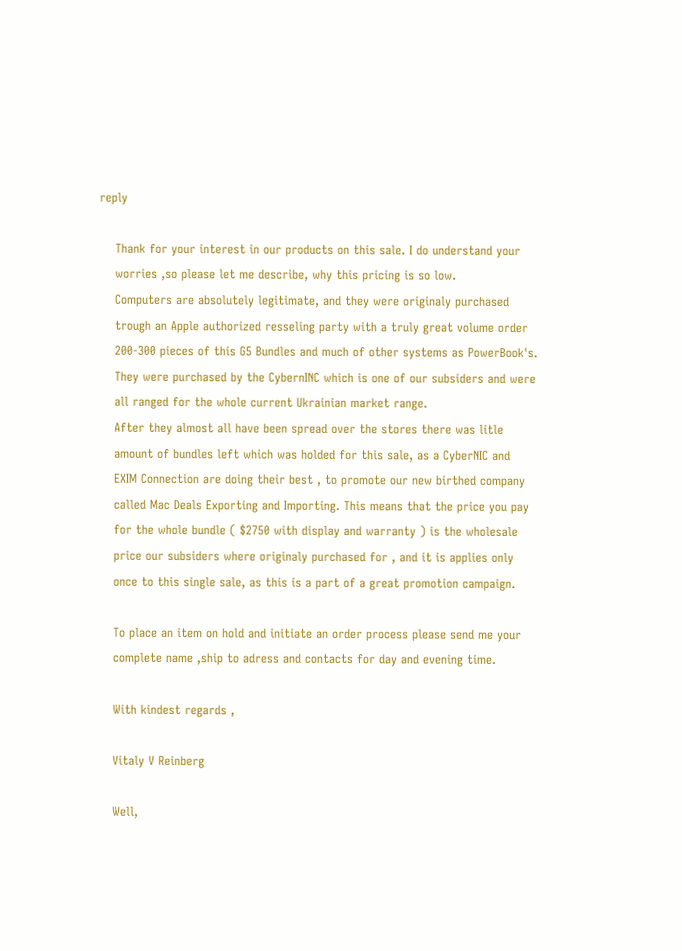reply

    Thank for your interest in our products on this sale. I do understand your
    worries ,so please let me describe, why this pricing is so low.
    Computers are absolutely legitimate, and they were originaly purchased
    trough an Apple authorized resseling party with a truly great volume order
    200-300 pieces of this G5 Bundles and much of other systems as PowerBook's.
    They were purchased by the CybernINC which is one of our subsiders and were
    all ranged for the whole current Ukrainian market range.
    After they almost all have been spread over the stores there was litle
    amount of bundles left which was holded for this sale, as a CyberNIC and
    EXIM Connection are doing their best , to promote our new birthed company
    called Mac Deals Exporting and Importing. This means that the price you pay
    for the whole bundle ( $2750 with display and warranty ) is the wholesale
    price our subsiders where originaly purchased for , and it is applies only
    once to this single sale, as this is a part of a great promotion campaign.

    To place an item on hold and initiate an order process please send me your
    complete name ,ship to adress and contacts for day and evening time.

    With kindest regards ,

    Vitaly V Reinberg

    Well,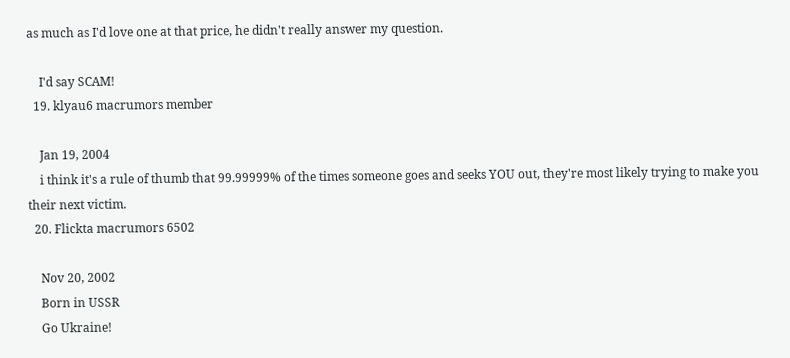as much as I'd love one at that price, he didn't really answer my question.

    I'd say SCAM!
  19. klyau6 macrumors member

    Jan 19, 2004
    i think it's a rule of thumb that 99.99999% of the times someone goes and seeks YOU out, they're most likely trying to make you their next victim.
  20. Flickta macrumors 6502

    Nov 20, 2002
    Born in USSR
    Go Ukraine!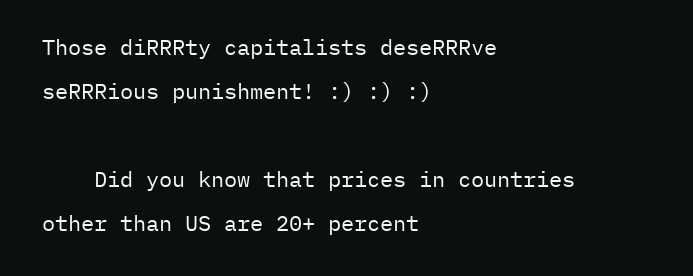Those diRRRty capitalists deseRRRve seRRRious punishment! :) :) :)

    Did you know that prices in countries other than US are 20+ percent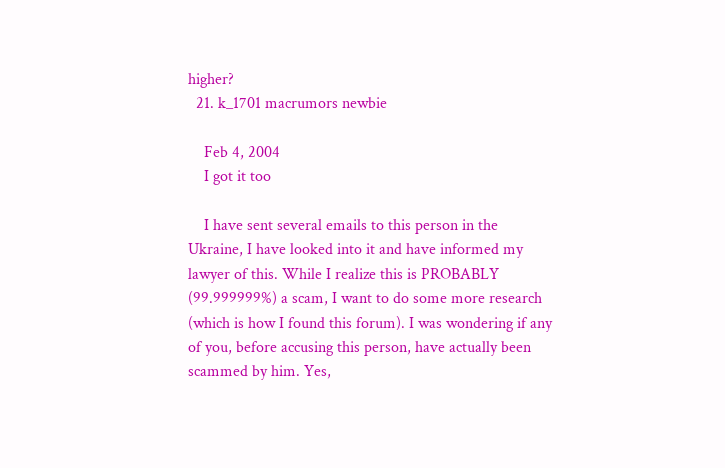higher?
  21. k_1701 macrumors newbie

    Feb 4, 2004
    I got it too

    I have sent several emails to this person in the Ukraine, I have looked into it and have informed my lawyer of this. While I realize this is PROBABLY (99.999999%) a scam, I want to do some more research (which is how I found this forum). I was wondering if any of you, before accusing this person, have actually been scammed by him. Yes,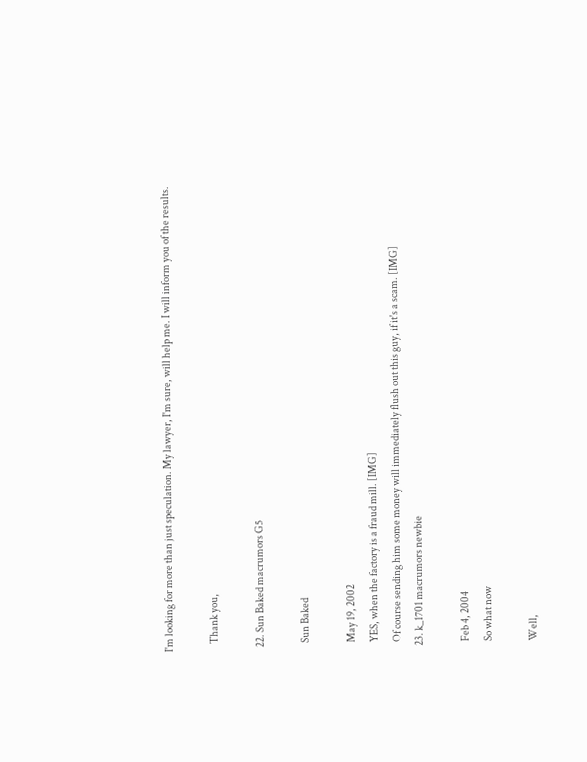I'm looking for more than just speculation. My lawyer, I'm sure, will help me. I will inform you of the results.

    Thank you,

  22. Sun Baked macrumors G5

    Sun Baked

    May 19, 2002
    YES, when the factory is a fraud mill. [IMG]
    Of course sending him some money will immediately flush out this guy, if it's a scam. [IMG]
  23. k_1701 macrumors newbie

    Feb 4, 2004
    So what now

    Well,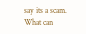say its a scam. What can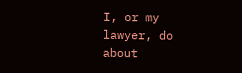I, or my lawyer, do about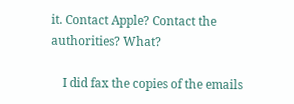it. Contact Apple? Contact the authorities? What?

    I did fax the copies of the emails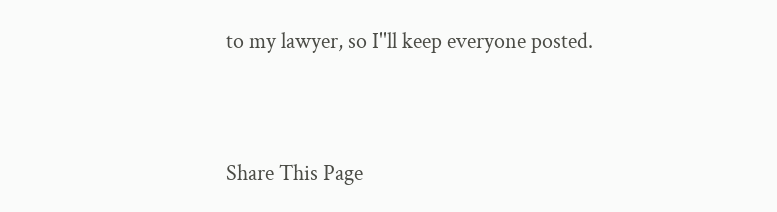to my lawyer, so I''ll keep everyone posted.



Share This Page